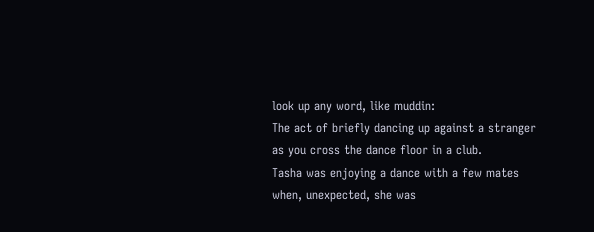look up any word, like muddin:
The act of briefly dancing up against a stranger as you cross the dance floor in a club.
Tasha was enjoying a dance with a few mates when, unexpected, she was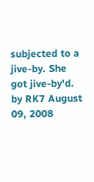subjected to a jive-by. She got jive-by'd.
by RK7 August 09, 2008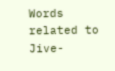Words related to Jive-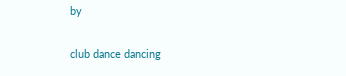by

club dance dancing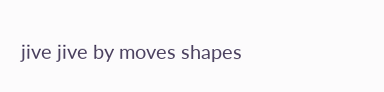jive jive by moves shapes